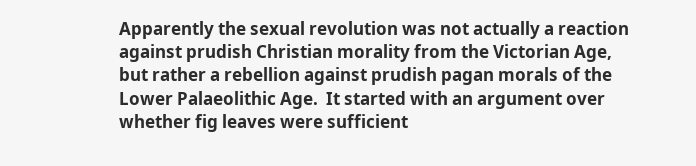Apparently the sexual revolution was not actually a reaction against prudish Christian morality from the Victorian Age, but rather a rebellion against prudish pagan morals of the Lower Palaeolithic Age.  It started with an argument over whether fig leaves were sufficient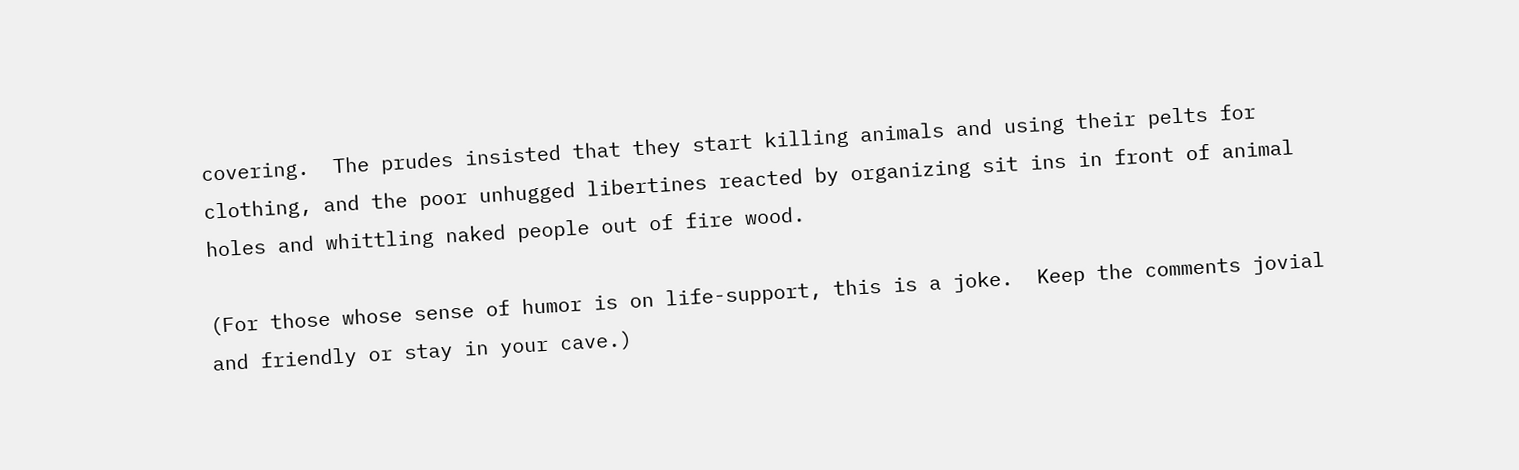covering.  The prudes insisted that they start killing animals and using their pelts for clothing, and the poor unhugged libertines reacted by organizing sit ins in front of animal holes and whittling naked people out of fire wood.

(For those whose sense of humor is on life-support, this is a joke.  Keep the comments jovial and friendly or stay in your cave.)